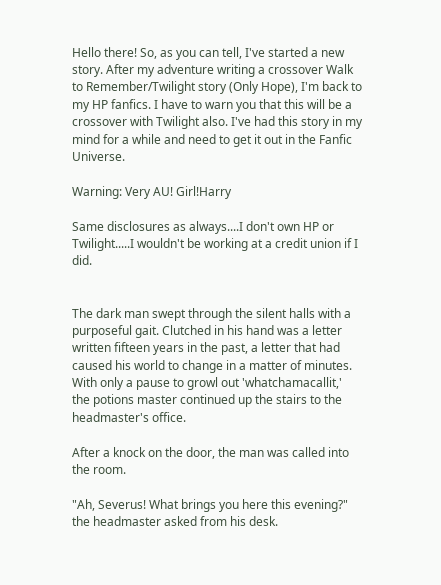Hello there! So, as you can tell, I've started a new story. After my adventure writing a crossover Walk to Remember/Twilight story (Only Hope), I'm back to my HP fanfics. I have to warn you that this will be a crossover with Twilight also. I've had this story in my mind for a while and need to get it out in the Fanfic Universe.

Warning: Very AU! Girl!Harry

Same disclosures as always....I don't own HP or Twilight.....I wouldn't be working at a credit union if I did.


The dark man swept through the silent halls with a purposeful gait. Clutched in his hand was a letter written fifteen years in the past, a letter that had caused his world to change in a matter of minutes. With only a pause to growl out 'whatchamacallit,' the potions master continued up the stairs to the headmaster's office.

After a knock on the door, the man was called into the room.

"Ah, Severus! What brings you here this evening?" the headmaster asked from his desk.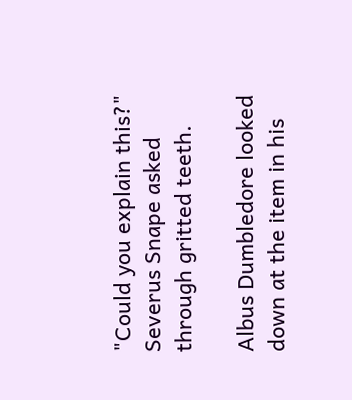"Could you explain this?" Severus Snape asked through gritted teeth.

Albus Dumbledore looked down at the item in his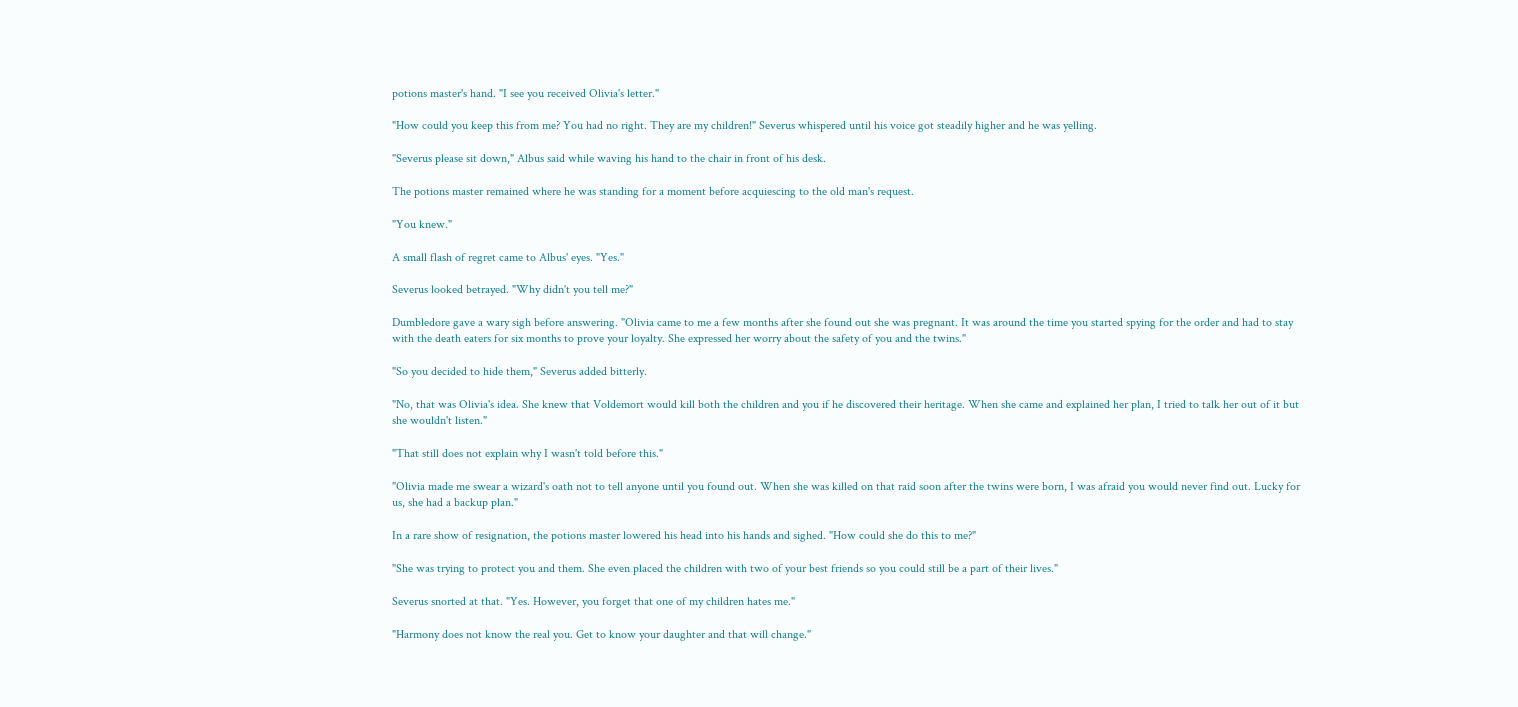potions master's hand. "I see you received Olivia's letter."

"How could you keep this from me? You had no right. They are my children!" Severus whispered until his voice got steadily higher and he was yelling.

"Severus please sit down," Albus said while waving his hand to the chair in front of his desk.

The potions master remained where he was standing for a moment before acquiescing to the old man's request.

"You knew."

A small flash of regret came to Albus' eyes. "Yes."

Severus looked betrayed. "Why didn't you tell me?"

Dumbledore gave a wary sigh before answering. "Olivia came to me a few months after she found out she was pregnant. It was around the time you started spying for the order and had to stay with the death eaters for six months to prove your loyalty. She expressed her worry about the safety of you and the twins."

"So you decided to hide them," Severus added bitterly.

"No, that was Olivia's idea. She knew that Voldemort would kill both the children and you if he discovered their heritage. When she came and explained her plan, I tried to talk her out of it but she wouldn't listen."

"That still does not explain why I wasn't told before this."

"Olivia made me swear a wizard's oath not to tell anyone until you found out. When she was killed on that raid soon after the twins were born, I was afraid you would never find out. Lucky for us, she had a backup plan."

In a rare show of resignation, the potions master lowered his head into his hands and sighed. "How could she do this to me?"

"She was trying to protect you and them. She even placed the children with two of your best friends so you could still be a part of their lives."

Severus snorted at that. "Yes. However, you forget that one of my children hates me."

"Harmony does not know the real you. Get to know your daughter and that will change."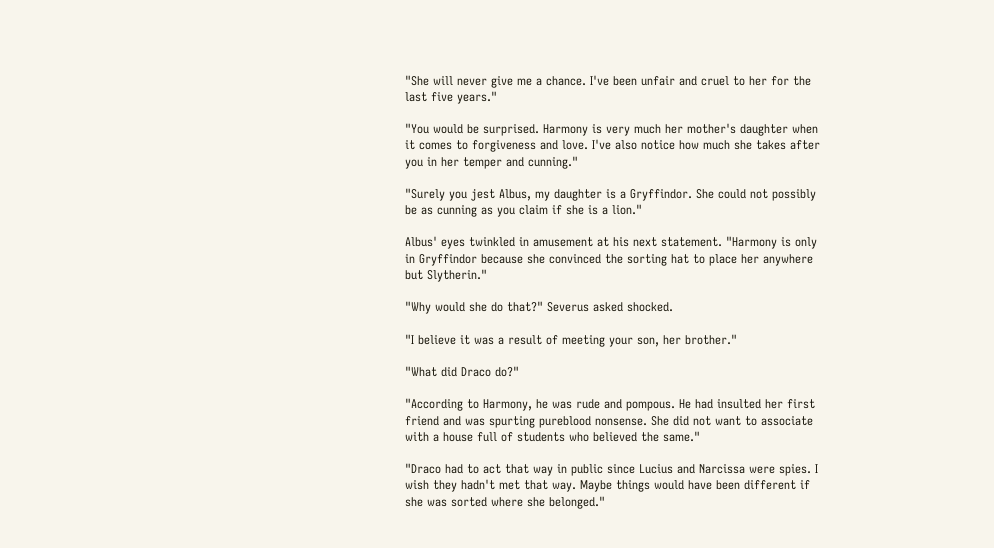"She will never give me a chance. I've been unfair and cruel to her for the last five years."

"You would be surprised. Harmony is very much her mother's daughter when it comes to forgiveness and love. I've also notice how much she takes after you in her temper and cunning."

"Surely you jest Albus, my daughter is a Gryffindor. She could not possibly be as cunning as you claim if she is a lion."

Albus' eyes twinkled in amusement at his next statement. "Harmony is only in Gryffindor because she convinced the sorting hat to place her anywhere but Slytherin."

"Why would she do that?" Severus asked shocked.

"I believe it was a result of meeting your son, her brother."

"What did Draco do?"

"According to Harmony, he was rude and pompous. He had insulted her first friend and was spurting pureblood nonsense. She did not want to associate with a house full of students who believed the same."

"Draco had to act that way in public since Lucius and Narcissa were spies. I wish they hadn't met that way. Maybe things would have been different if she was sorted where she belonged."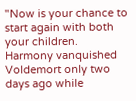"Now is your chance to start again with both your children. Harmony vanquished Voldemort only two days ago while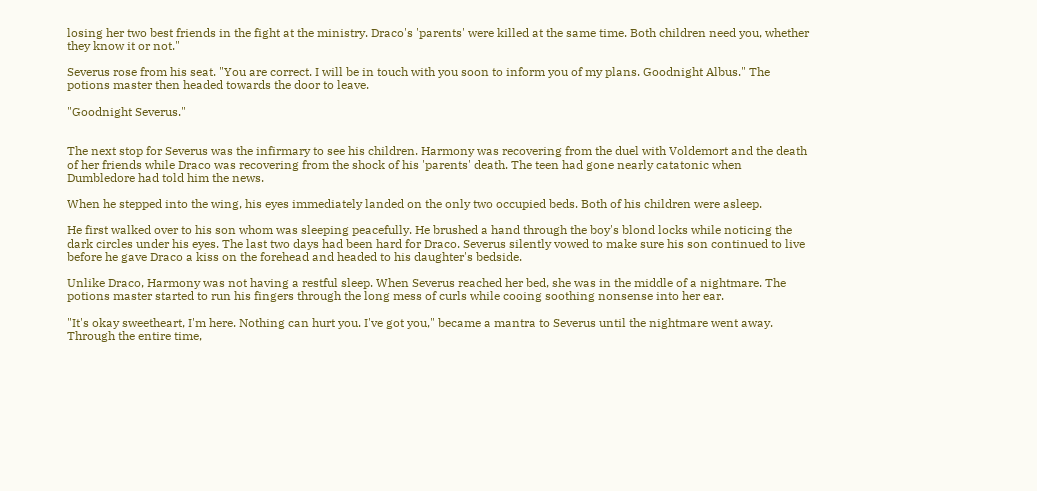losing her two best friends in the fight at the ministry. Draco's 'parents' were killed at the same time. Both children need you, whether they know it or not."

Severus rose from his seat. "You are correct. I will be in touch with you soon to inform you of my plans. Goodnight Albus." The potions master then headed towards the door to leave.

"Goodnight Severus."


The next stop for Severus was the infirmary to see his children. Harmony was recovering from the duel with Voldemort and the death of her friends while Draco was recovering from the shock of his 'parents' death. The teen had gone nearly catatonic when Dumbledore had told him the news.

When he stepped into the wing, his eyes immediately landed on the only two occupied beds. Both of his children were asleep.

He first walked over to his son whom was sleeping peacefully. He brushed a hand through the boy's blond locks while noticing the dark circles under his eyes. The last two days had been hard for Draco. Severus silently vowed to make sure his son continued to live before he gave Draco a kiss on the forehead and headed to his daughter's bedside.

Unlike Draco, Harmony was not having a restful sleep. When Severus reached her bed, she was in the middle of a nightmare. The potions master started to run his fingers through the long mess of curls while cooing soothing nonsense into her ear.

"It's okay sweetheart, I'm here. Nothing can hurt you. I've got you," became a mantra to Severus until the nightmare went away. Through the entire time,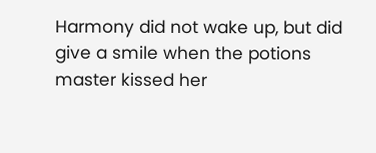Harmony did not wake up, but did give a smile when the potions master kissed her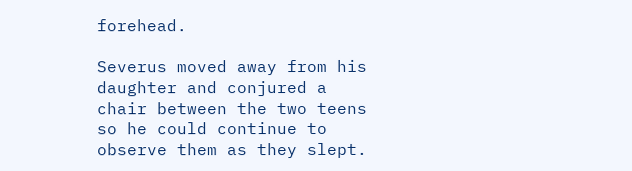forehead.

Severus moved away from his daughter and conjured a chair between the two teens so he could continue to observe them as they slept.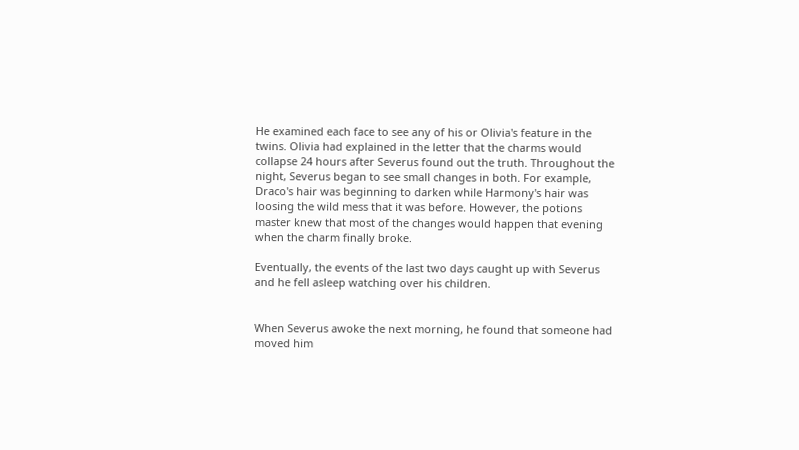He examined each face to see any of his or Olivia's feature in the twins. Olivia had explained in the letter that the charms would collapse 24 hours after Severus found out the truth. Throughout the night, Severus began to see small changes in both. For example, Draco's hair was beginning to darken while Harmony's hair was loosing the wild mess that it was before. However, the potions master knew that most of the changes would happen that evening when the charm finally broke.

Eventually, the events of the last two days caught up with Severus and he fell asleep watching over his children.


When Severus awoke the next morning, he found that someone had moved him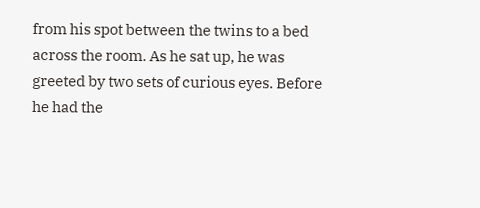from his spot between the twins to a bed across the room. As he sat up, he was greeted by two sets of curious eyes. Before he had the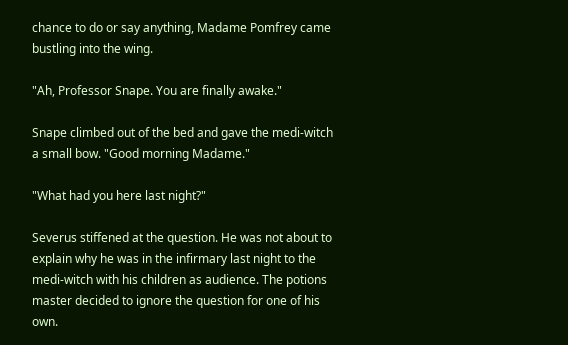chance to do or say anything, Madame Pomfrey came bustling into the wing.

"Ah, Professor Snape. You are finally awake."

Snape climbed out of the bed and gave the medi-witch a small bow. "Good morning Madame."

"What had you here last night?"

Severus stiffened at the question. He was not about to explain why he was in the infirmary last night to the medi-witch with his children as audience. The potions master decided to ignore the question for one of his own.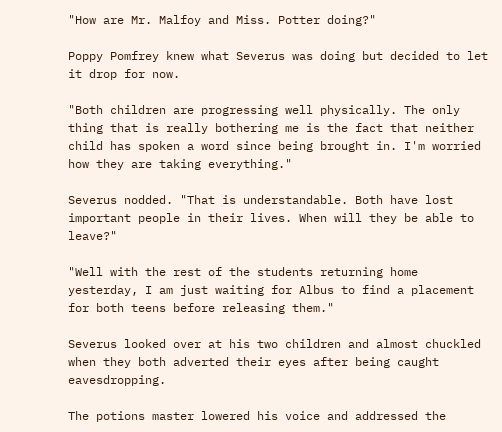"How are Mr. Malfoy and Miss. Potter doing?"

Poppy Pomfrey knew what Severus was doing but decided to let it drop for now.

"Both children are progressing well physically. The only thing that is really bothering me is the fact that neither child has spoken a word since being brought in. I'm worried how they are taking everything."

Severus nodded. "That is understandable. Both have lost important people in their lives. When will they be able to leave?"

"Well with the rest of the students returning home yesterday, I am just waiting for Albus to find a placement for both teens before releasing them."

Severus looked over at his two children and almost chuckled when they both adverted their eyes after being caught eavesdropping.

The potions master lowered his voice and addressed the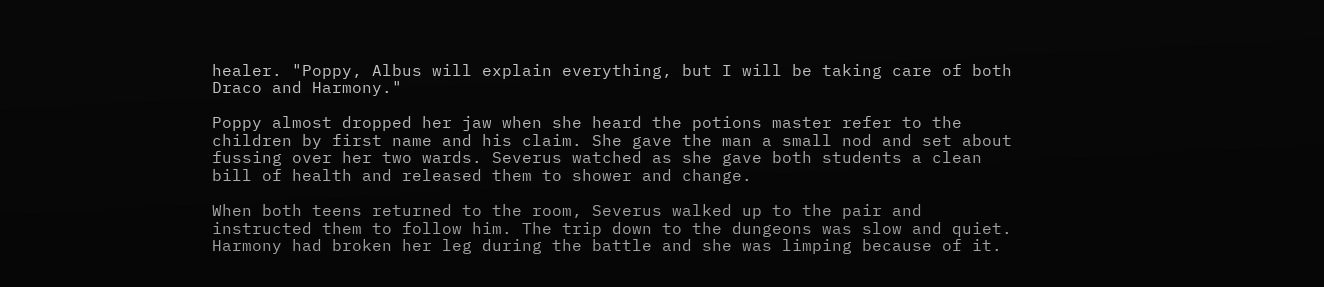healer. "Poppy, Albus will explain everything, but I will be taking care of both Draco and Harmony."

Poppy almost dropped her jaw when she heard the potions master refer to the children by first name and his claim. She gave the man a small nod and set about fussing over her two wards. Severus watched as she gave both students a clean bill of health and released them to shower and change.

When both teens returned to the room, Severus walked up to the pair and instructed them to follow him. The trip down to the dungeons was slow and quiet. Harmony had broken her leg during the battle and she was limping because of it.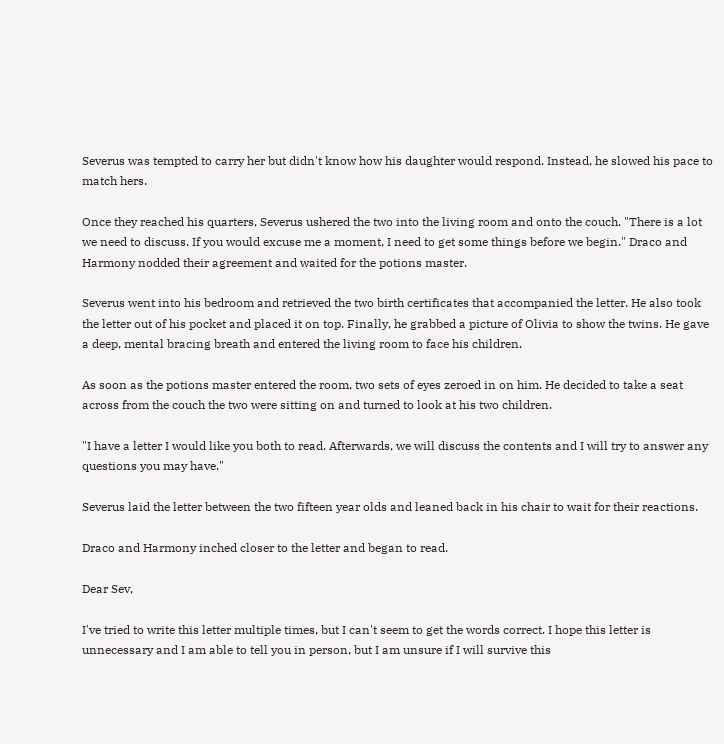Severus was tempted to carry her but didn't know how his daughter would respond. Instead, he slowed his pace to match hers.

Once they reached his quarters, Severus ushered the two into the living room and onto the couch. "There is a lot we need to discuss. If you would excuse me a moment, I need to get some things before we begin." Draco and Harmony nodded their agreement and waited for the potions master.

Severus went into his bedroom and retrieved the two birth certificates that accompanied the letter. He also took the letter out of his pocket and placed it on top. Finally, he grabbed a picture of Olivia to show the twins. He gave a deep, mental bracing breath and entered the living room to face his children.

As soon as the potions master entered the room, two sets of eyes zeroed in on him. He decided to take a seat across from the couch the two were sitting on and turned to look at his two children.

"I have a letter I would like you both to read. Afterwards, we will discuss the contents and I will try to answer any questions you may have."

Severus laid the letter between the two fifteen year olds and leaned back in his chair to wait for their reactions.

Draco and Harmony inched closer to the letter and began to read.

Dear Sev,

I've tried to write this letter multiple times, but I can't seem to get the words correct. I hope this letter is unnecessary and I am able to tell you in person, but I am unsure if I will survive this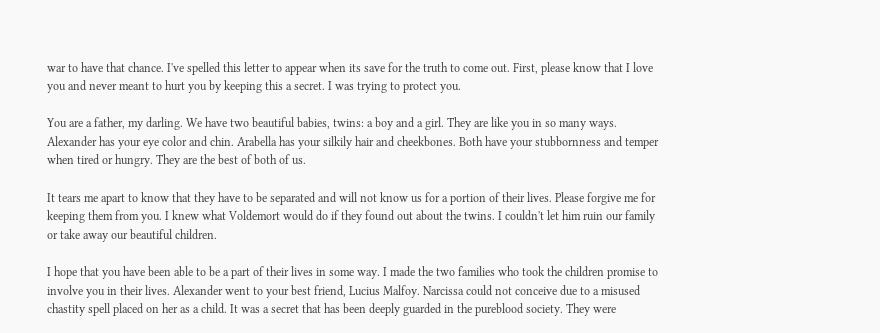war to have that chance. I've spelled this letter to appear when its save for the truth to come out. First, please know that I love you and never meant to hurt you by keeping this a secret. I was trying to protect you.

You are a father, my darling. We have two beautiful babies, twins: a boy and a girl. They are like you in so many ways. Alexander has your eye color and chin. Arabella has your silkily hair and cheekbones. Both have your stubbornness and temper when tired or hungry. They are the best of both of us.

It tears me apart to know that they have to be separated and will not know us for a portion of their lives. Please forgive me for keeping them from you. I knew what Voldemort would do if they found out about the twins. I couldn't let him ruin our family or take away our beautiful children.

I hope that you have been able to be a part of their lives in some way. I made the two families who took the children promise to involve you in their lives. Alexander went to your best friend, Lucius Malfoy. Narcissa could not conceive due to a misused chastity spell placed on her as a child. It was a secret that has been deeply guarded in the pureblood society. They were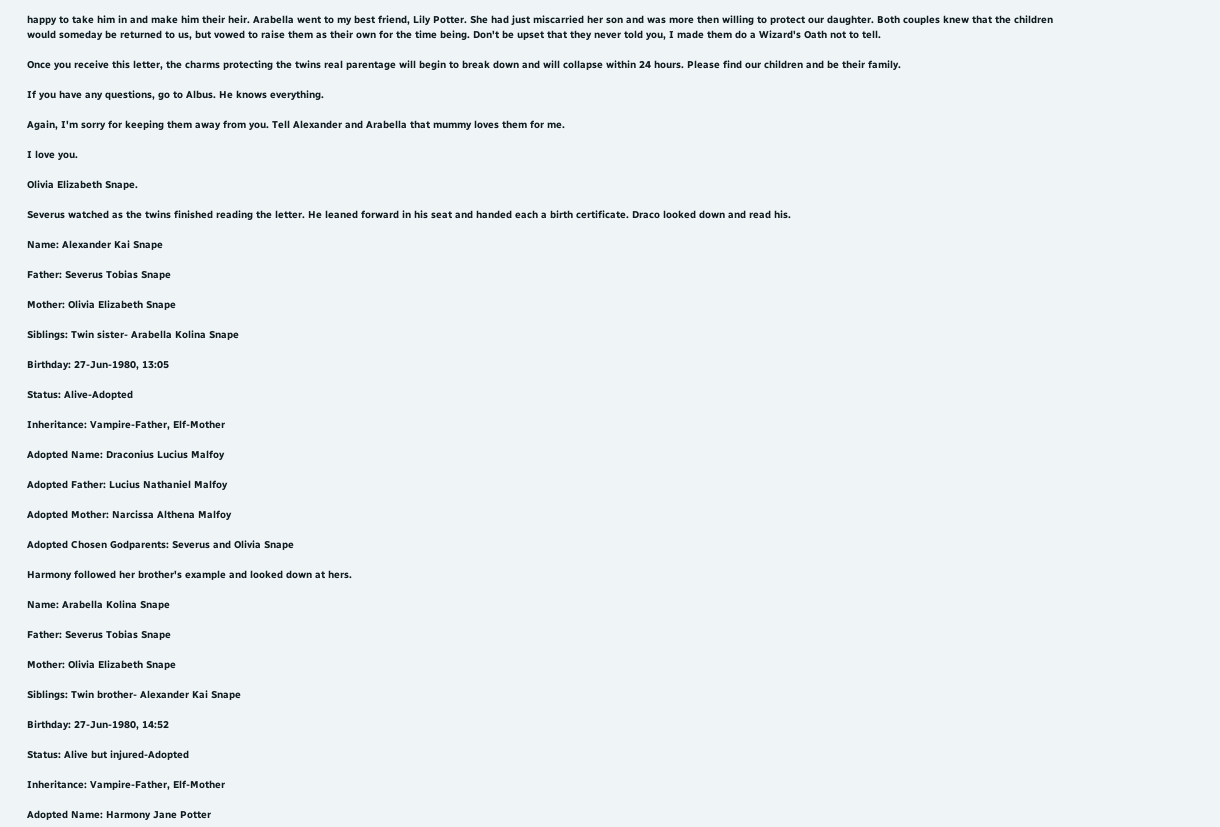happy to take him in and make him their heir. Arabella went to my best friend, Lily Potter. She had just miscarried her son and was more then willing to protect our daughter. Both couples knew that the children would someday be returned to us, but vowed to raise them as their own for the time being. Don't be upset that they never told you, I made them do a Wizard's Oath not to tell.

Once you receive this letter, the charms protecting the twins real parentage will begin to break down and will collapse within 24 hours. Please find our children and be their family.

If you have any questions, go to Albus. He knows everything.

Again, I'm sorry for keeping them away from you. Tell Alexander and Arabella that mummy loves them for me.

I love you.

Olivia Elizabeth Snape.

Severus watched as the twins finished reading the letter. He leaned forward in his seat and handed each a birth certificate. Draco looked down and read his.

Name: Alexander Kai Snape

Father: Severus Tobias Snape

Mother: Olivia Elizabeth Snape

Siblings: Twin sister- Arabella Kolina Snape

Birthday: 27-Jun-1980, 13:05

Status: Alive-Adopted

Inheritance: Vampire-Father, Elf-Mother

Adopted Name: Draconius Lucius Malfoy

Adopted Father: Lucius Nathaniel Malfoy

Adopted Mother: Narcissa Althena Malfoy

Adopted Chosen Godparents: Severus and Olivia Snape

Harmony followed her brother's example and looked down at hers.

Name: Arabella Kolina Snape

Father: Severus Tobias Snape

Mother: Olivia Elizabeth Snape

Siblings: Twin brother- Alexander Kai Snape

Birthday: 27-Jun-1980, 14:52

Status: Alive but injured-Adopted

Inheritance: Vampire-Father, Elf-Mother

Adopted Name: Harmony Jane Potter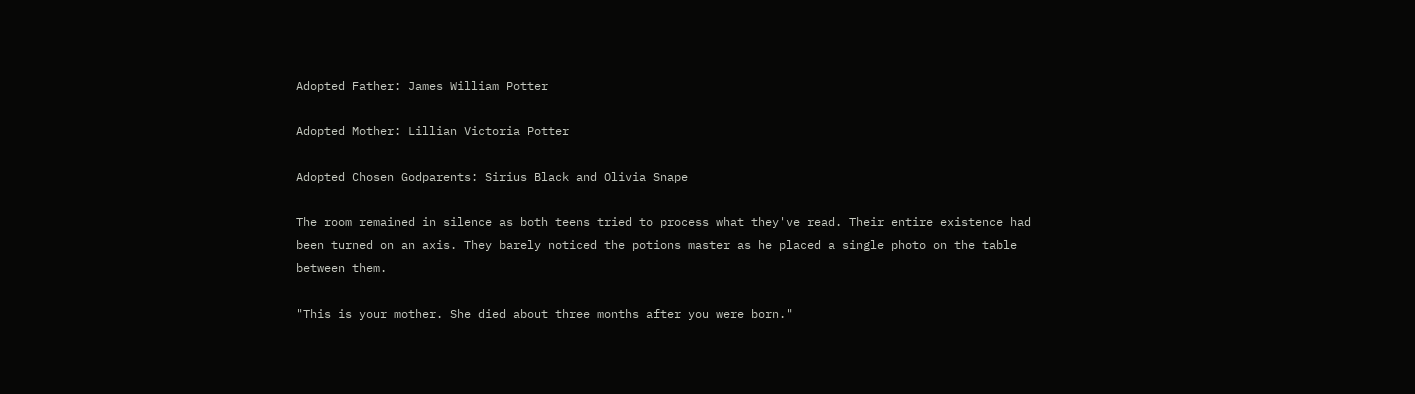Adopted Father: James William Potter

Adopted Mother: Lillian Victoria Potter

Adopted Chosen Godparents: Sirius Black and Olivia Snape

The room remained in silence as both teens tried to process what they've read. Their entire existence had been turned on an axis. They barely noticed the potions master as he placed a single photo on the table between them.

"This is your mother. She died about three months after you were born."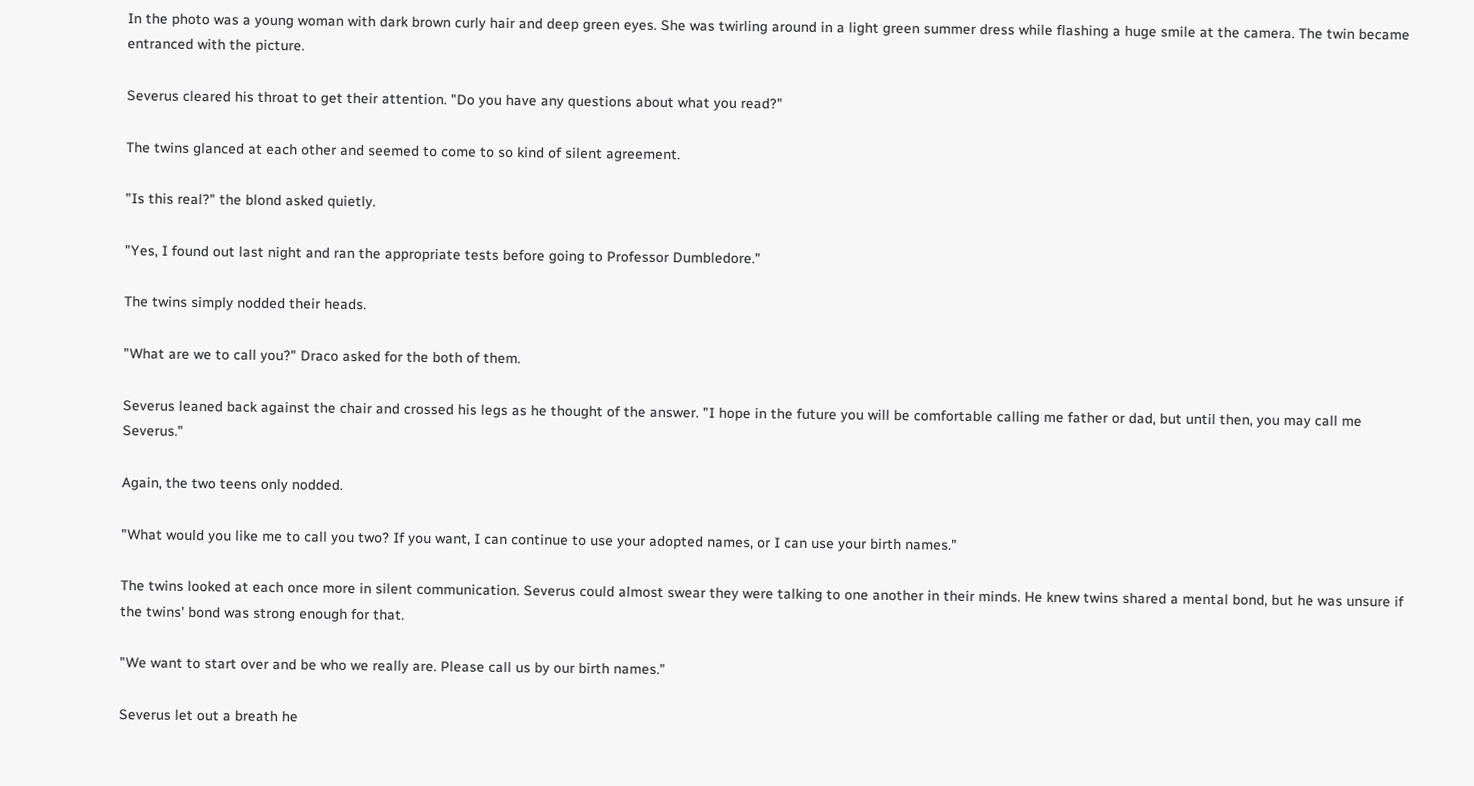In the photo was a young woman with dark brown curly hair and deep green eyes. She was twirling around in a light green summer dress while flashing a huge smile at the camera. The twin became entranced with the picture.

Severus cleared his throat to get their attention. "Do you have any questions about what you read?"

The twins glanced at each other and seemed to come to so kind of silent agreement.

"Is this real?" the blond asked quietly.

"Yes, I found out last night and ran the appropriate tests before going to Professor Dumbledore."

The twins simply nodded their heads.

"What are we to call you?" Draco asked for the both of them.

Severus leaned back against the chair and crossed his legs as he thought of the answer. "I hope in the future you will be comfortable calling me father or dad, but until then, you may call me Severus."

Again, the two teens only nodded.

"What would you like me to call you two? If you want, I can continue to use your adopted names, or I can use your birth names."

The twins looked at each once more in silent communication. Severus could almost swear they were talking to one another in their minds. He knew twins shared a mental bond, but he was unsure if the twins' bond was strong enough for that.

"We want to start over and be who we really are. Please call us by our birth names."

Severus let out a breath he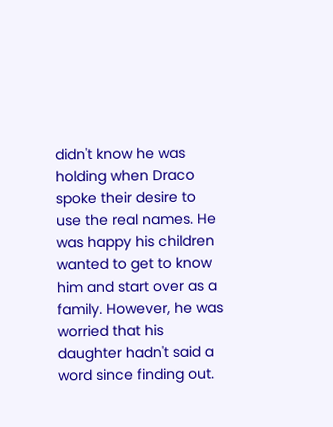didn't know he was holding when Draco spoke their desire to use the real names. He was happy his children wanted to get to know him and start over as a family. However, he was worried that his daughter hadn't said a word since finding out.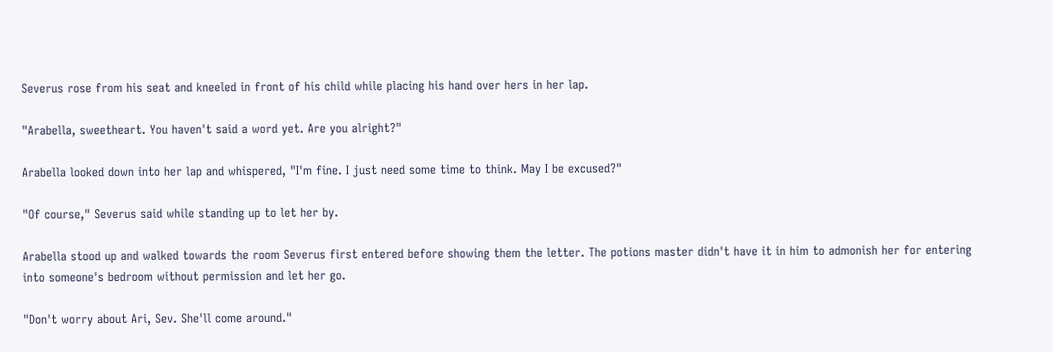Severus rose from his seat and kneeled in front of his child while placing his hand over hers in her lap.

"Arabella, sweetheart. You haven't said a word yet. Are you alright?"

Arabella looked down into her lap and whispered, "I'm fine. I just need some time to think. May I be excused?"

"Of course," Severus said while standing up to let her by.

Arabella stood up and walked towards the room Severus first entered before showing them the letter. The potions master didn't have it in him to admonish her for entering into someone's bedroom without permission and let her go.

"Don't worry about Ari, Sev. She'll come around."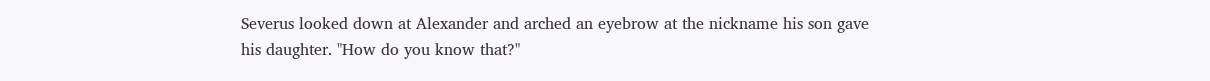Severus looked down at Alexander and arched an eyebrow at the nickname his son gave his daughter. "How do you know that?"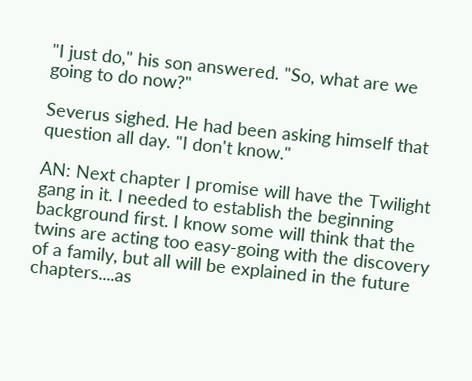"I just do," his son answered. "So, what are we going to do now?"

Severus sighed. He had been asking himself that question all day. "I don't know."

AN: Next chapter I promise will have the Twilight gang in it. I needed to establish the beginning background first. I know some will think that the twins are acting too easy-going with the discovery of a family, but all will be explained in the future chapters....as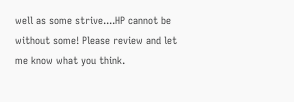well as some strive....HP cannot be without some! Please review and let me know what you think.